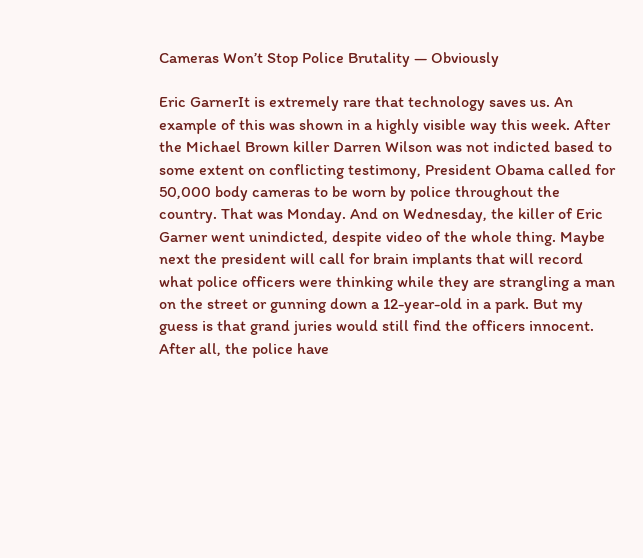Cameras Won’t Stop Police Brutality — Obviously

Eric GarnerIt is extremely rare that technology saves us. An example of this was shown in a highly visible way this week. After the Michael Brown killer Darren Wilson was not indicted based to some extent on conflicting testimony, President Obama called for 50,000 body cameras to be worn by police throughout the country. That was Monday. And on Wednesday, the killer of Eric Garner went unindicted, despite video of the whole thing. Maybe next the president will call for brain implants that will record what police officers were thinking while they are strangling a man on the street or gunning down a 12-year-old in a park. But my guess is that grand juries would still find the officers innocent. After all, the police have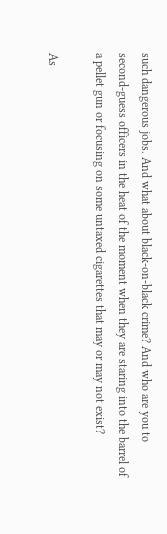such dangerous jobs. And what about black-on-black crime? And who are you to second-guess officers in the heat of the moment when they are staring into the barrel of a pellet gun or focusing on some untaxed cigarettes that may or may not exist?

As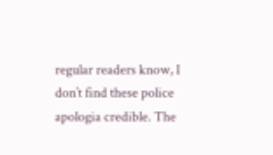regular readers know, I don’t find these police apologia credible. The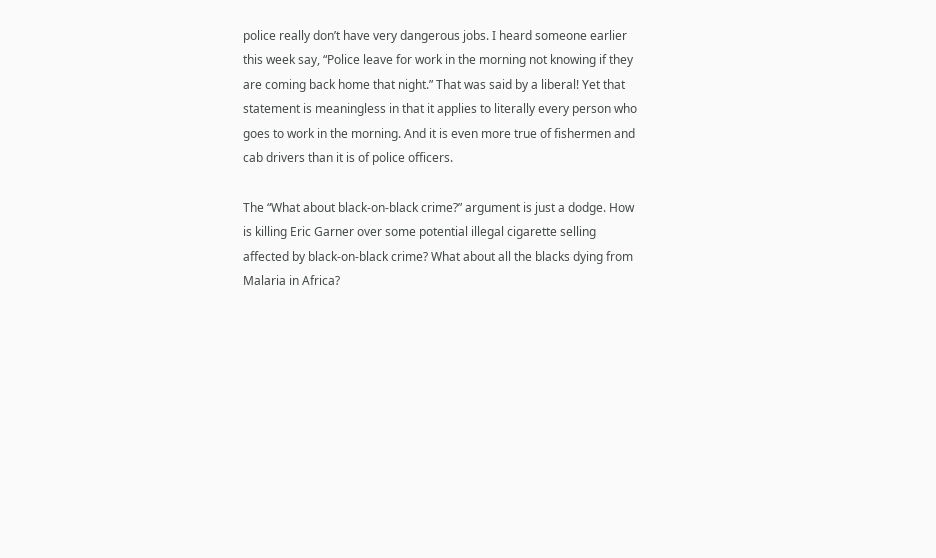police really don’t have very dangerous jobs. I heard someone earlier this week say, “Police leave for work in the morning not knowing if they are coming back home that night.” That was said by a liberal! Yet that statement is meaningless in that it applies to literally every person who goes to work in the morning. And it is even more true of fishermen and cab drivers than it is of police officers.

The “What about black-on-black crime?” argument is just a dodge. How is killing Eric Garner over some potential illegal cigarette selling affected by black-on-black crime? What about all the blacks dying from Malaria in Africa?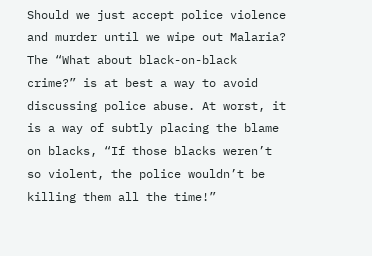Should we just accept police violence and murder until we wipe out Malaria? The “What about black-on-black crime?” is at best a way to avoid discussing police abuse. At worst, it is a way of subtly placing the blame on blacks, “If those blacks weren’t so violent, the police wouldn’t be killing them all the time!”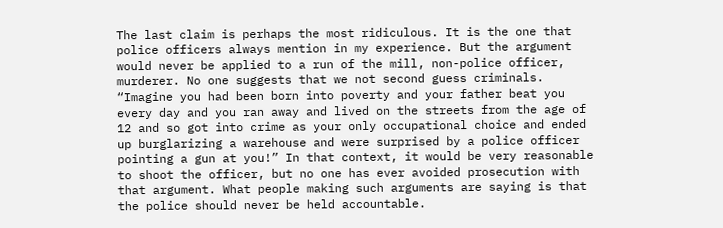The last claim is perhaps the most ridiculous. It is the one that police officers always mention in my experience. But the argument would never be applied to a run of the mill, non-police officer, murderer. No one suggests that we not second guess criminals. “Imagine you had been born into poverty and your father beat you every day and you ran away and lived on the streets from the age of 12 and so got into crime as your only occupational choice and ended up burglarizing a warehouse and were surprised by a police officer pointing a gun at you!” In that context, it would be very reasonable to shoot the officer, but no one has ever avoided prosecution with that argument. What people making such arguments are saying is that the police should never be held accountable.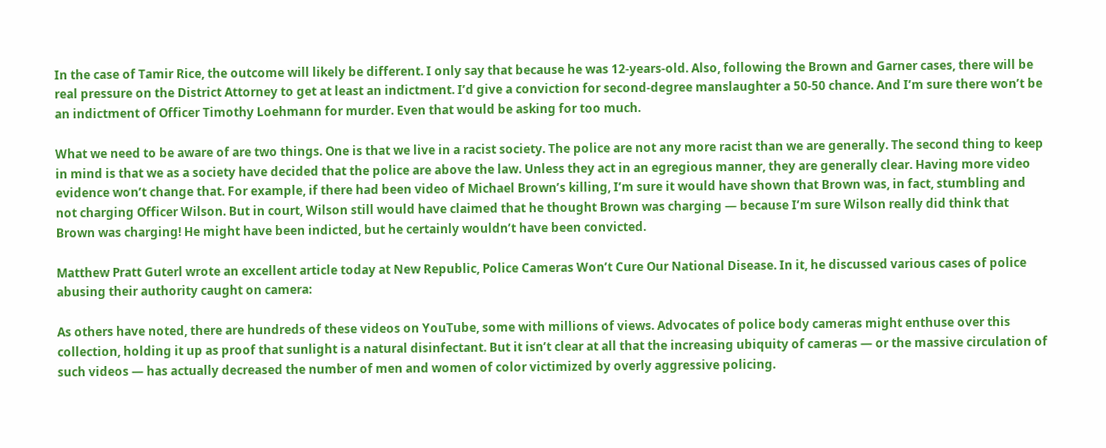In the case of Tamir Rice, the outcome will likely be different. I only say that because he was 12-years-old. Also, following the Brown and Garner cases, there will be real pressure on the District Attorney to get at least an indictment. I’d give a conviction for second-degree manslaughter a 50-50 chance. And I’m sure there won’t be an indictment of Officer Timothy Loehmann for murder. Even that would be asking for too much.

What we need to be aware of are two things. One is that we live in a racist society. The police are not any more racist than we are generally. The second thing to keep in mind is that we as a society have decided that the police are above the law. Unless they act in an egregious manner, they are generally clear. Having more video evidence won’t change that. For example, if there had been video of Michael Brown’s killing, I’m sure it would have shown that Brown was, in fact, stumbling and not charging Officer Wilson. But in court, Wilson still would have claimed that he thought Brown was charging — because I’m sure Wilson really did think that Brown was charging! He might have been indicted, but he certainly wouldn’t have been convicted.

Matthew Pratt Guterl wrote an excellent article today at New Republic, Police Cameras Won’t Cure Our National Disease. In it, he discussed various cases of police abusing their authority caught on camera:

As others have noted, there are hundreds of these videos on YouTube, some with millions of views. Advocates of police body cameras might enthuse over this collection, holding it up as proof that sunlight is a natural disinfectant. But it isn’t clear at all that the increasing ubiquity of cameras — or the massive circulation of such videos — has actually decreased the number of men and women of color victimized by overly aggressive policing.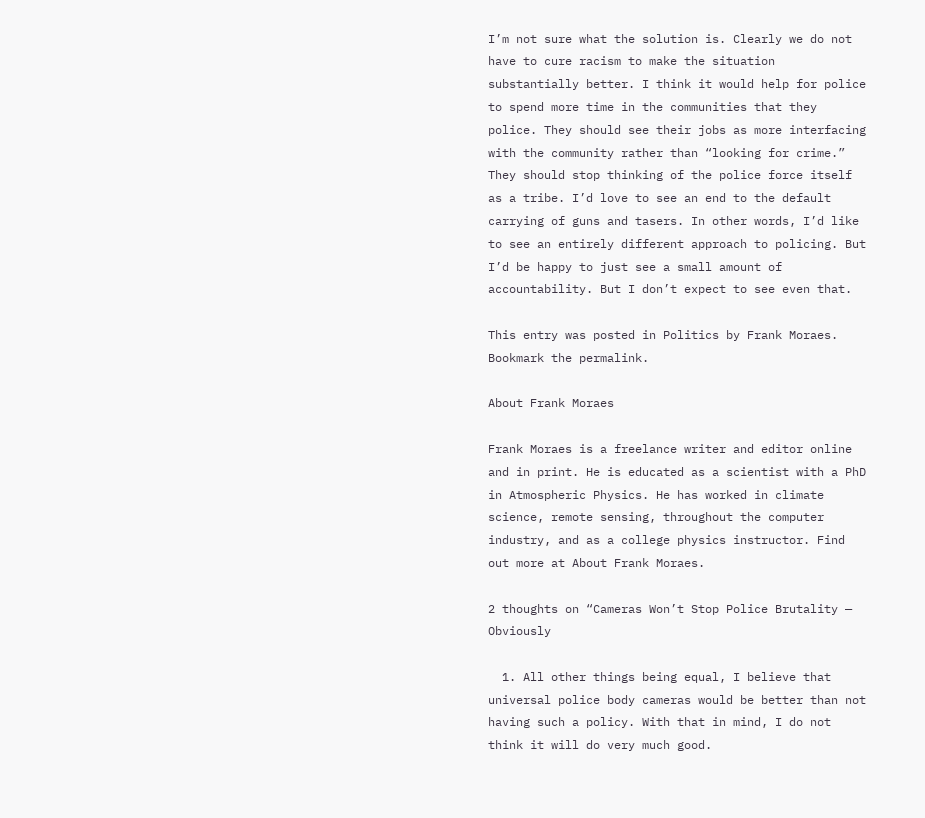I’m not sure what the solution is. Clearly we do not have to cure racism to make the situation substantially better. I think it would help for police to spend more time in the communities that they police. They should see their jobs as more interfacing with the community rather than “looking for crime.” They should stop thinking of the police force itself as a tribe. I’d love to see an end to the default carrying of guns and tasers. In other words, I’d like to see an entirely different approach to policing. But I’d be happy to just see a small amount of accountability. But I don’t expect to see even that.

This entry was posted in Politics by Frank Moraes. Bookmark the permalink.

About Frank Moraes

Frank Moraes is a freelance writer and editor online and in print. He is educated as a scientist with a PhD in Atmospheric Physics. He has worked in climate science, remote sensing, throughout the computer industry, and as a college physics instructor. Find out more at About Frank Moraes.

2 thoughts on “Cameras Won’t Stop Police Brutality — Obviously

  1. All other things being equal, I believe that universal police body cameras would be better than not having such a policy. With that in mind, I do not think it will do very much good.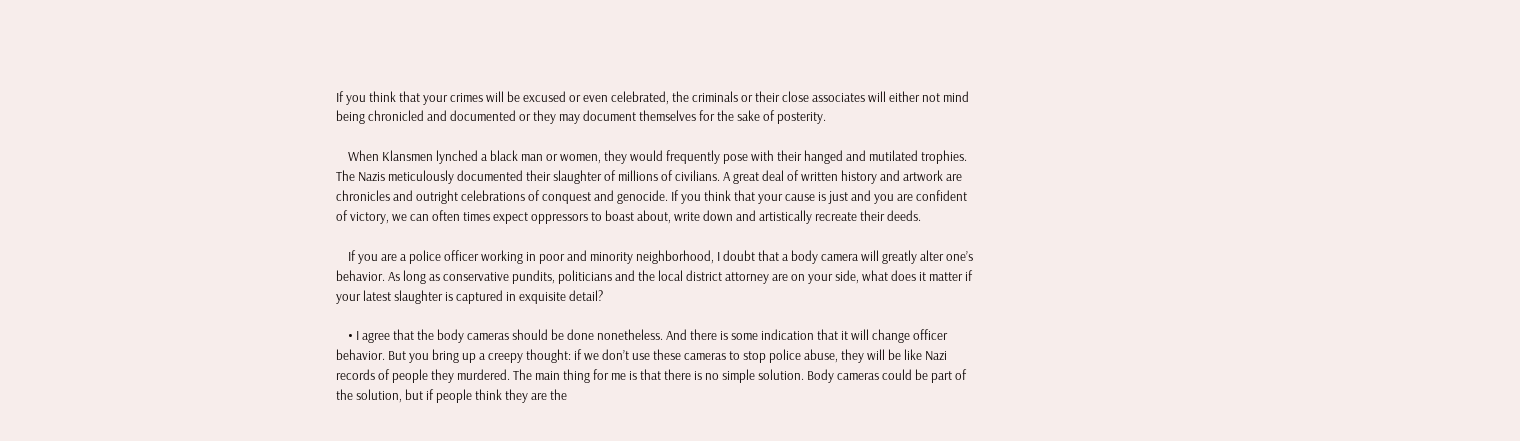If you think that your crimes will be excused or even celebrated, the criminals or their close associates will either not mind being chronicled and documented or they may document themselves for the sake of posterity.

    When Klansmen lynched a black man or women, they would frequently pose with their hanged and mutilated trophies. The Nazis meticulously documented their slaughter of millions of civilians. A great deal of written history and artwork are chronicles and outright celebrations of conquest and genocide. If you think that your cause is just and you are confident of victory, we can often times expect oppressors to boast about, write down and artistically recreate their deeds.

    If you are a police officer working in poor and minority neighborhood, I doubt that a body camera will greatly alter one’s behavior. As long as conservative pundits, politicians and the local district attorney are on your side, what does it matter if your latest slaughter is captured in exquisite detail?

    • I agree that the body cameras should be done nonetheless. And there is some indication that it will change officer behavior. But you bring up a creepy thought: if we don’t use these cameras to stop police abuse, they will be like Nazi records of people they murdered. The main thing for me is that there is no simple solution. Body cameras could be part of the solution, but if people think they are the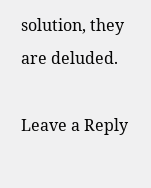solution, they are deluded.

Leave a Reply